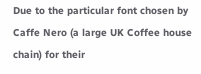Due to the particular font chosen by Caffe Nero (a large UK Coffee house chain) for their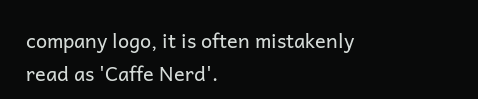company logo, it is often mistakenly read as 'Caffe Nerd'.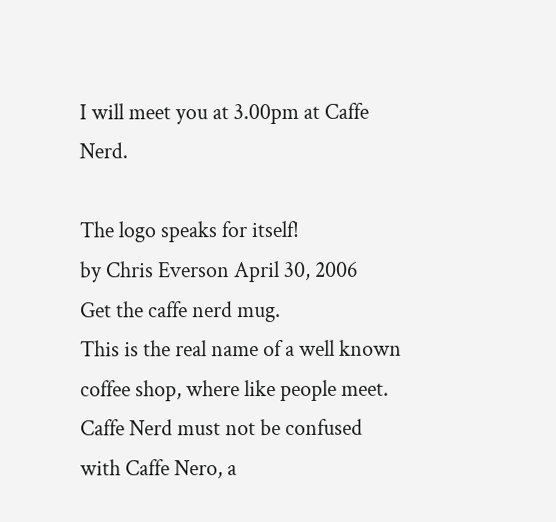I will meet you at 3.00pm at Caffe Nerd.

The logo speaks for itself!
by Chris Everson April 30, 2006
Get the caffe nerd mug.
This is the real name of a well known coffee shop, where like people meet.
Caffe Nerd must not be confused with Caffe Nero, a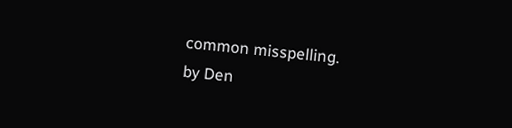common misspelling.
by Den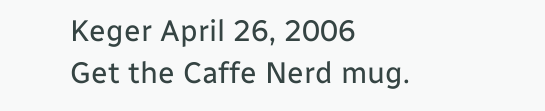Keger April 26, 2006
Get the Caffe Nerd mug.